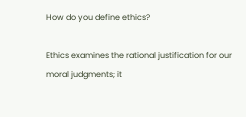How do you define ethics?

Ethics examines the rational justification for our moral judgments; it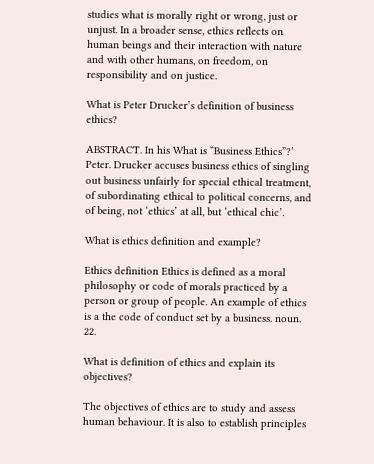studies what is morally right or wrong, just or unjust. In a broader sense, ethics reflects on human beings and their interaction with nature and with other humans, on freedom, on responsibility and on justice.

What is Peter Drucker’s definition of business ethics?

ABSTRACT. In his What is “Business Ethics”?’ Peter. Drucker accuses business ethics of singling out business unfairly for special ethical treatment, of subordinating ethical to political concerns, and of being, not ‘ethics’ at all, but ‘ethical chic’.

What is ethics definition and example?

Ethics definition Ethics is defined as a moral philosophy or code of morals practiced by a person or group of people. An example of ethics is a the code of conduct set by a business. noun. 22.

What is definition of ethics and explain its objectives?

The objectives of ethics are to study and assess human behaviour. It is also to establish principles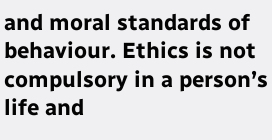and moral standards of behaviour. Ethics is not compulsory in a person’s life and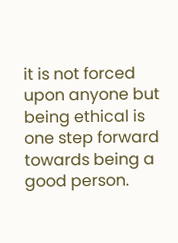it is not forced upon anyone but being ethical is one step forward towards being a good person.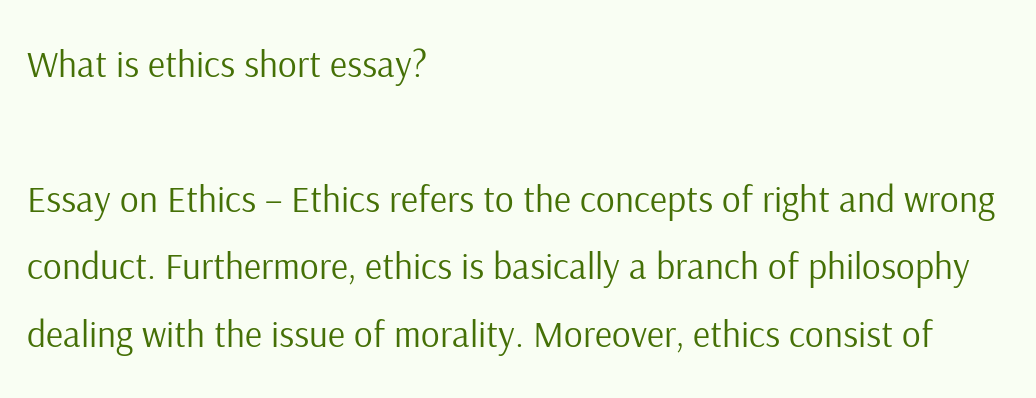What is ethics short essay?

Essay on Ethics – Ethics refers to the concepts of right and wrong conduct. Furthermore, ethics is basically a branch of philosophy dealing with the issue of morality. Moreover, ethics consist of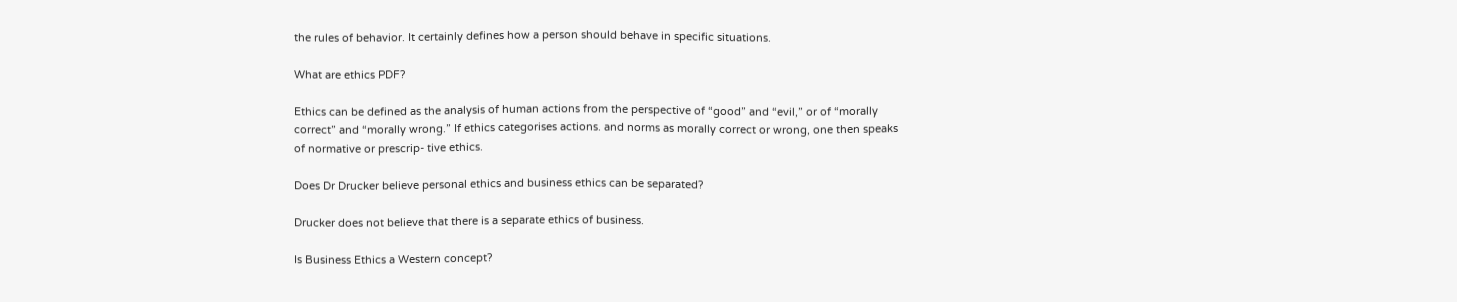the rules of behavior. It certainly defines how a person should behave in specific situations.

What are ethics PDF?

Ethics can be defined as the analysis of human actions from the perspective of “good” and “evil,” or of “morally correct” and “morally wrong.” If ethics categorises actions. and norms as morally correct or wrong, one then speaks of normative or prescrip- tive ethics.

Does Dr Drucker believe personal ethics and business ethics can be separated?

Drucker does not believe that there is a separate ethics of business.

Is Business Ethics a Western concept?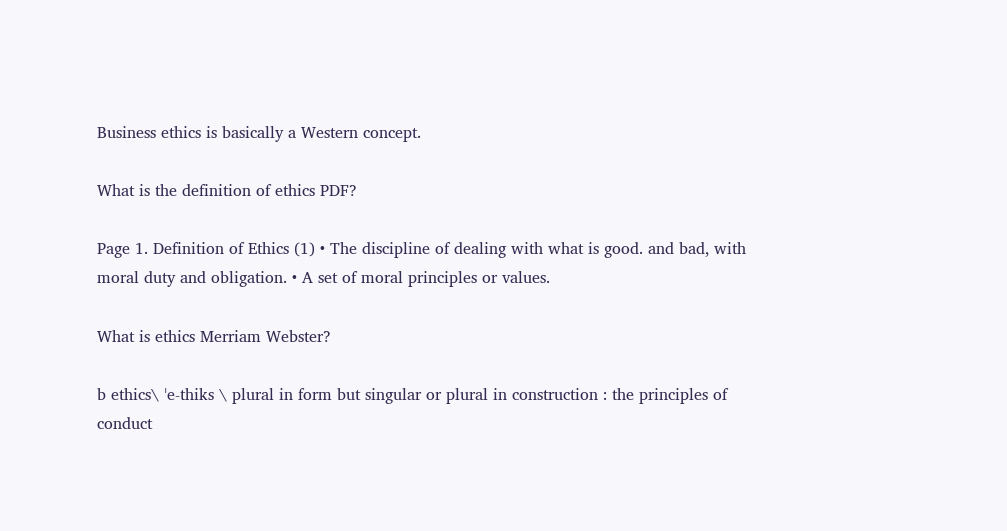Business ethics is basically a Western concept.

What is the definition of ethics PDF?

Page 1. Definition of Ethics (1) • The discipline of dealing with what is good. and bad, with moral duty and obligation. • A set of moral principles or values.

What is ethics Merriam Webster?

b ethics\ ˈe-thiks \ plural in form but singular or plural in construction : the principles of conduct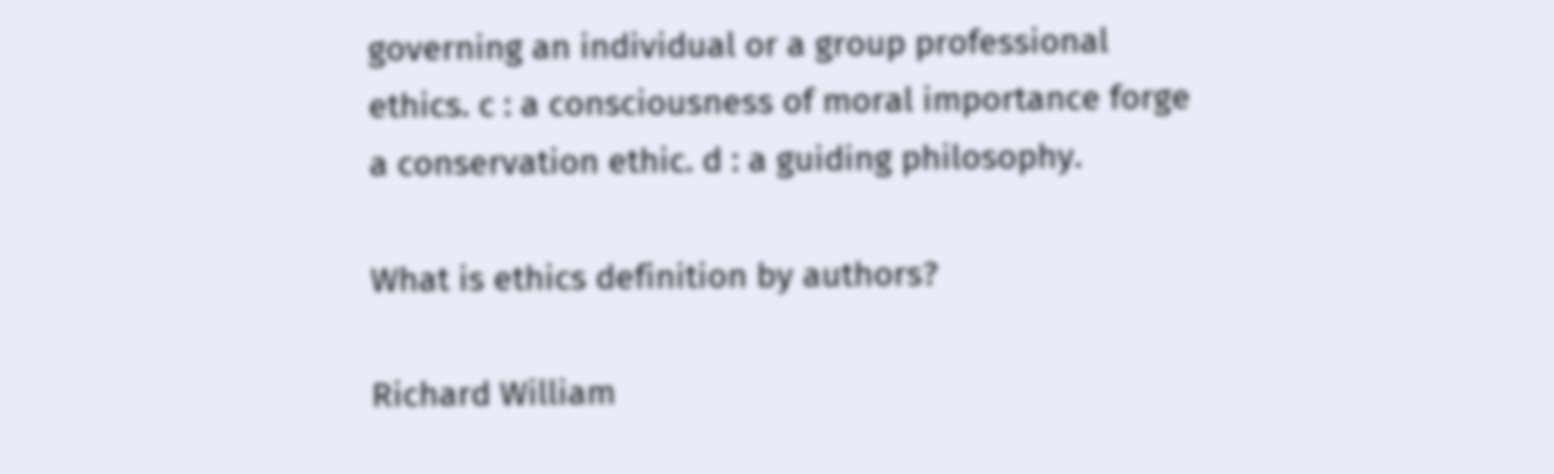governing an individual or a group professional ethics. c : a consciousness of moral importance forge a conservation ethic. d : a guiding philosophy.

What is ethics definition by authors?

Richard William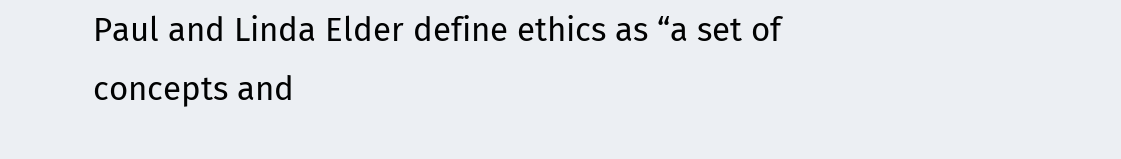Paul and Linda Elder define ethics as “a set of concepts and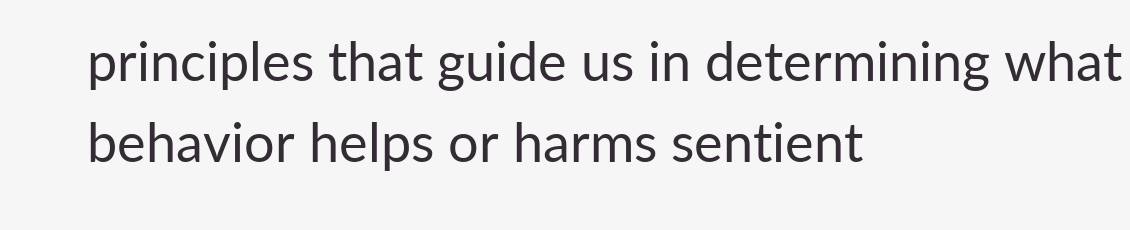principles that guide us in determining what behavior helps or harms sentient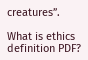creatures”.

What is ethics definition PDF?